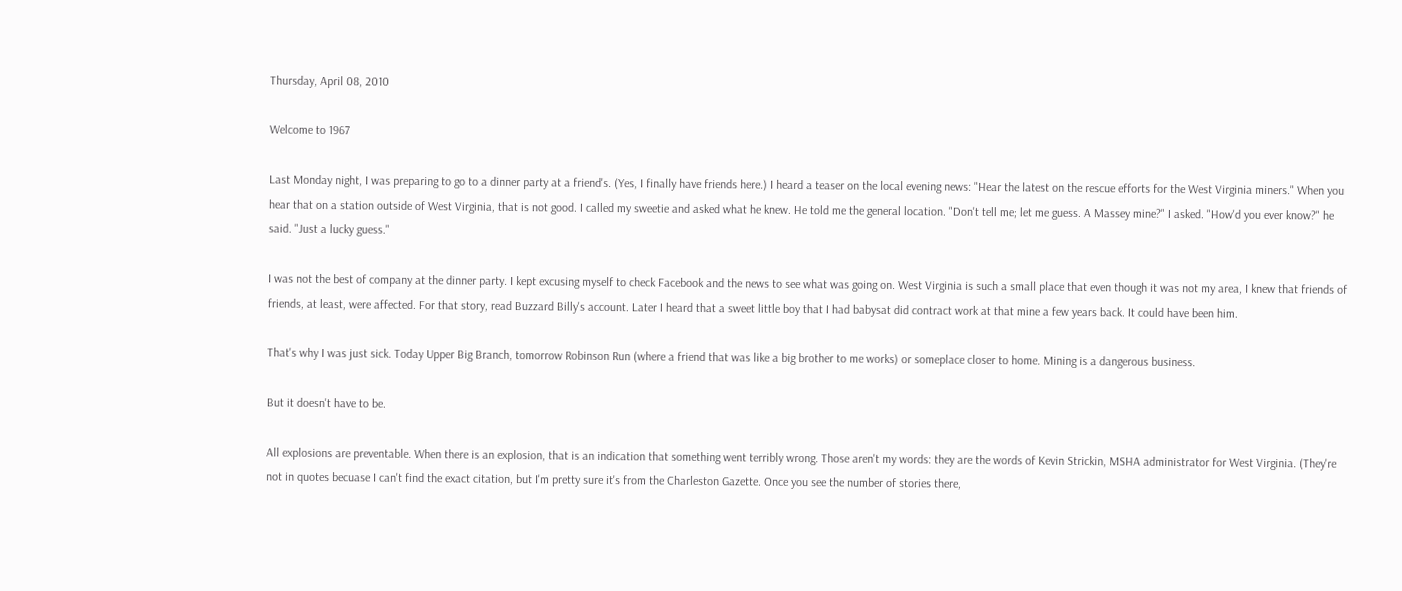Thursday, April 08, 2010

Welcome to 1967

Last Monday night, I was preparing to go to a dinner party at a friend's. (Yes, I finally have friends here.) I heard a teaser on the local evening news: "Hear the latest on the rescue efforts for the West Virginia miners." When you hear that on a station outside of West Virginia, that is not good. I called my sweetie and asked what he knew. He told me the general location. "Don't tell me; let me guess. A Massey mine?" I asked. "How'd you ever know?" he said. "Just a lucky guess."

I was not the best of company at the dinner party. I kept excusing myself to check Facebook and the news to see what was going on. West Virginia is such a small place that even though it was not my area, I knew that friends of friends, at least, were affected. For that story, read Buzzard Billy's account. Later I heard that a sweet little boy that I had babysat did contract work at that mine a few years back. It could have been him.

That's why I was just sick. Today Upper Big Branch, tomorrow Robinson Run (where a friend that was like a big brother to me works) or someplace closer to home. Mining is a dangerous business.

But it doesn't have to be.

All explosions are preventable. When there is an explosion, that is an indication that something went terribly wrong. Those aren't my words: they are the words of Kevin Strickin, MSHA administrator for West Virginia. (They're not in quotes becuase I can't find the exact citation, but I'm pretty sure it's from the Charleston Gazette. Once you see the number of stories there,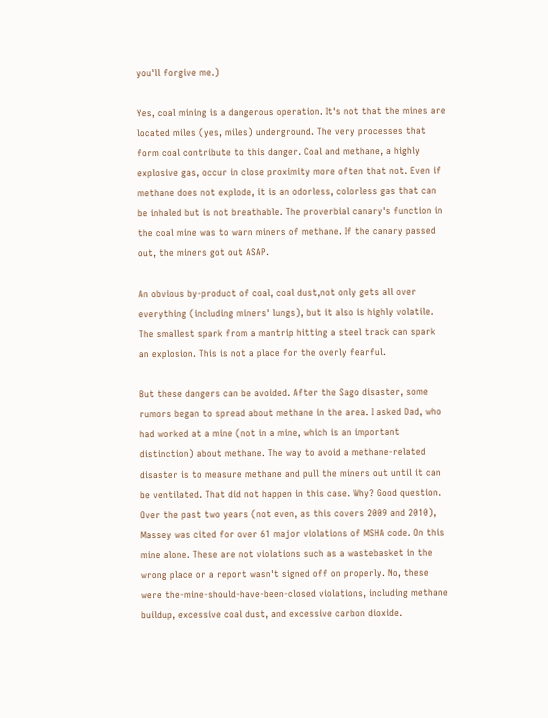you'll forgive me.)

Yes, coal mining is a dangerous operation. It's not that the mines are located miles (yes, miles) underground. The very processes that form coal contribute to this danger. Coal and methane, a highly explosive gas, occur in close proximity more often that not. Even if methane does not explode, it is an odorless, colorless gas that can be inhaled but is not breathable. The proverbial canary's function in the coal mine was to warn miners of methane. If the canary passed out, the miners got out ASAP.

An obvious by-product of coal, coal dust,not only gets all over everything (including miners' lungs), but it also is highly volatile. The smallest spark from a mantrip hitting a steel track can spark an explosion. This is not a place for the overly fearful.

But these dangers can be avoided. After the Sago disaster, some rumors began to spread about methane in the area. I asked Dad, who had worked at a mine (not in a mine, which is an important distinction) about methane. The way to avoid a methane-related disaster is to measure methane and pull the miners out until it can be ventilated. That did not happen in this case. Why? Good question. Over the past two years (not even, as this covers 2009 and 2010), Massey was cited for over 61 major violations of MSHA code. On this mine alone. These are not violations such as a wastebasket in the wrong place or a report wasn't signed off on properly. No, these were the-mine-should-have-been-closed violations, including methane buildup, excessive coal dust, and excessive carbon dioxide.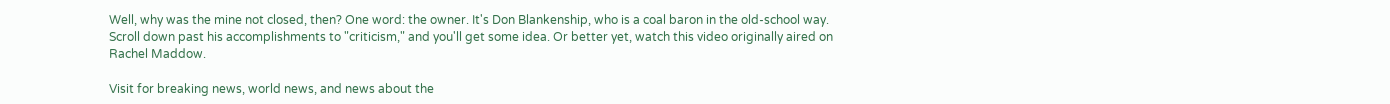Well, why was the mine not closed, then? One word: the owner. It's Don Blankenship, who is a coal baron in the old-school way. Scroll down past his accomplishments to "criticism," and you'll get some idea. Or better yet, watch this video originally aired on Rachel Maddow.

Visit for breaking news, world news, and news about the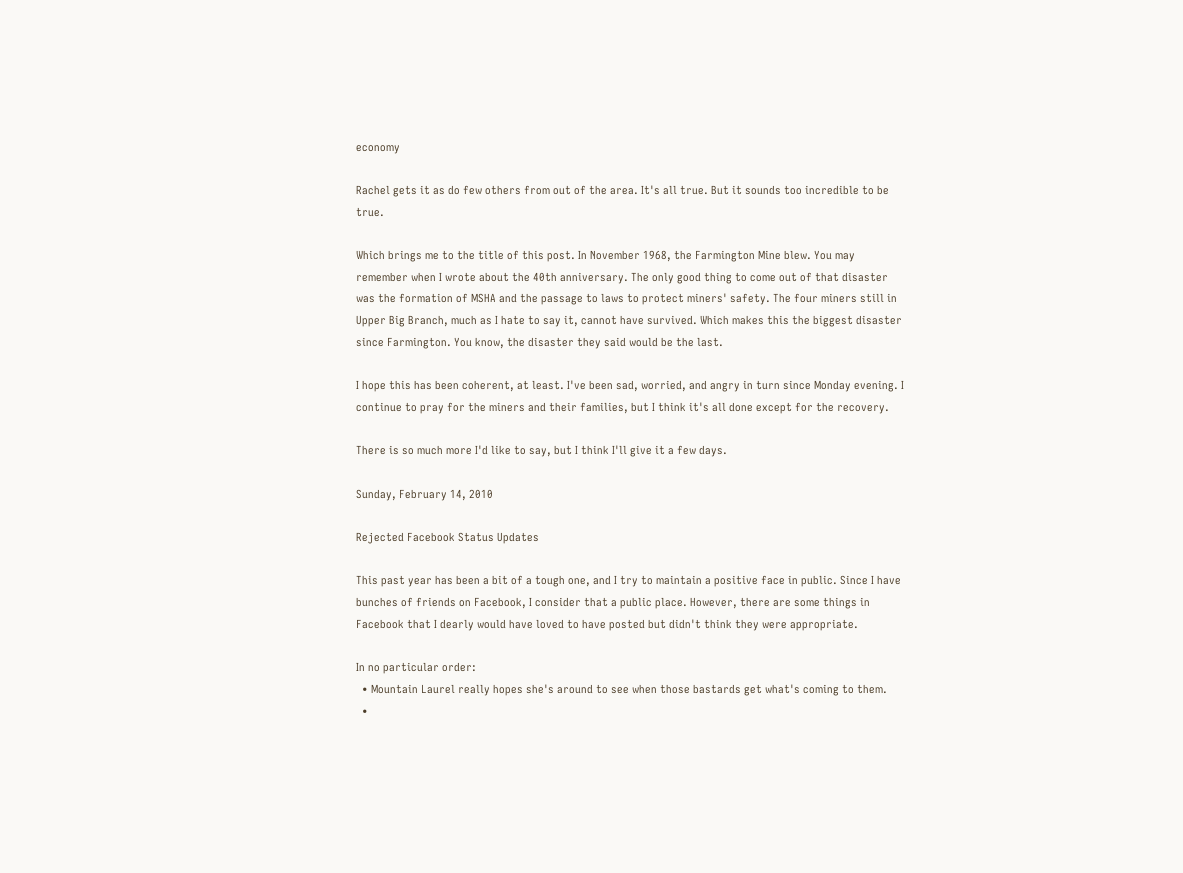economy

Rachel gets it as do few others from out of the area. It's all true. But it sounds too incredible to be true.

Which brings me to the title of this post. In November 1968, the Farmington Mine blew. You may remember when I wrote about the 40th anniversary. The only good thing to come out of that disaster was the formation of MSHA and the passage to laws to protect miners' safety. The four miners still in Upper Big Branch, much as I hate to say it, cannot have survived. Which makes this the biggest disaster since Farmington. You know, the disaster they said would be the last.

I hope this has been coherent, at least. I've been sad, worried, and angry in turn since Monday evening. I continue to pray for the miners and their families, but I think it's all done except for the recovery.

There is so much more I'd like to say, but I think I'll give it a few days.

Sunday, February 14, 2010

Rejected Facebook Status Updates

This past year has been a bit of a tough one, and I try to maintain a positive face in public. Since I have bunches of friends on Facebook, I consider that a public place. However, there are some things in Facebook that I dearly would have loved to have posted but didn't think they were appropriate.

In no particular order:
  • Mountain Laurel really hopes she's around to see when those bastards get what's coming to them.
  •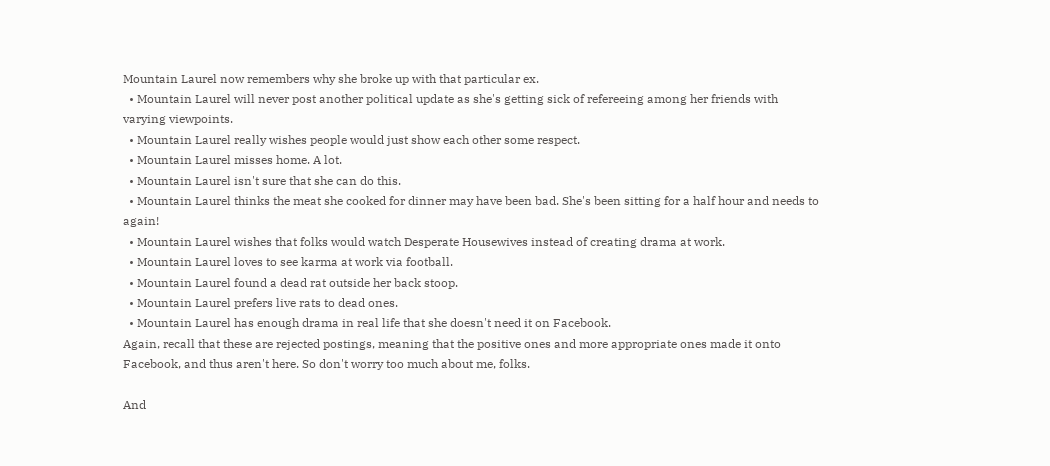Mountain Laurel now remembers why she broke up with that particular ex.
  • Mountain Laurel will never post another political update as she's getting sick of refereeing among her friends with varying viewpoints.
  • Mountain Laurel really wishes people would just show each other some respect.
  • Mountain Laurel misses home. A lot.
  • Mountain Laurel isn't sure that she can do this.
  • Mountain Laurel thinks the meat she cooked for dinner may have been bad. She's been sitting for a half hour and needs to again!
  • Mountain Laurel wishes that folks would watch Desperate Housewives instead of creating drama at work.
  • Mountain Laurel loves to see karma at work via football.
  • Mountain Laurel found a dead rat outside her back stoop.
  • Mountain Laurel prefers live rats to dead ones.
  • Mountain Laurel has enough drama in real life that she doesn't need it on Facebook.
Again, recall that these are rejected postings, meaning that the positive ones and more appropriate ones made it onto Facebook, and thus aren't here. So don't worry too much about me, folks.

And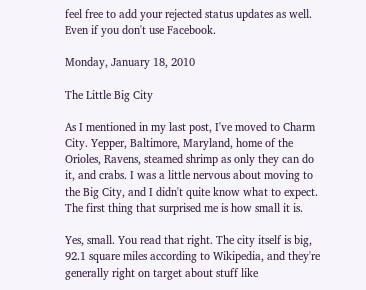feel free to add your rejected status updates as well. Even if you don't use Facebook.

Monday, January 18, 2010

The Little Big City

As I mentioned in my last post, I've moved to Charm City. Yepper, Baltimore, Maryland, home of the Orioles, Ravens, steamed shrimp as only they can do it, and crabs. I was a little nervous about moving to the Big City, and I didn't quite know what to expect. The first thing that surprised me is how small it is.

Yes, small. You read that right. The city itself is big, 92.1 square miles according to Wikipedia, and they're generally right on target about stuff like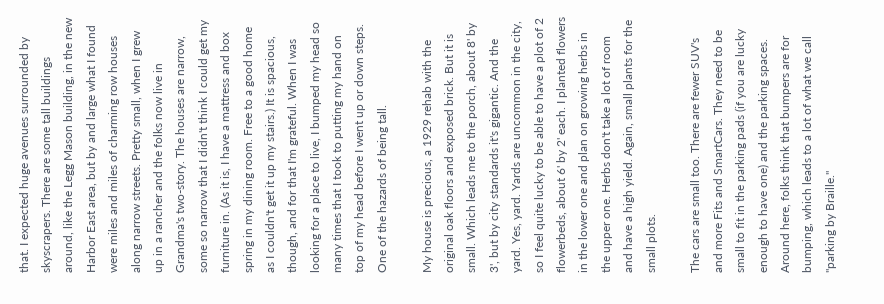that. I expected huge avenues surrounded by skyscrapers. There are some tall buildings around, like the Legg Mason building, in the new Harbor East area, but by and large what I found were miles and miles of charming row houses along narrow streets. Pretty small, when I grew up in a rancher and the folks now live in Grandma's two-story. The houses are narrow, some so narrow that I didn't think I could get my furniture in. (As it is, I have a mattress and box spring in my dining room. Free to a good home as I couldn't get it up my stairs.) It is spacious, though, and for that I'm grateful. When I was looking for a place to live, I bumped my head so many times that I took to putting my hand on top of my head before I went up or down steps. One of the hazards of being tall.

My house is precious, a 1929 rehab with the original oak floors and exposed brick. But it is small. Which leads me to the porch, about 8' by 3', but by city standards it's gigantic. And the yard. Yes, yard. Yards are uncommon in the city, so I feel quite lucky to be able to have a plot of 2 flowerbeds, about 6' by 2' each. I planted flowers in the lower one and plan on growing herbs in the upper one. Herbs don't take a lot of room and have a high yield. Again, small plants for the small plots.

The cars are small too. There are fewer SUV's and more Fits and SmartCars. They need to be small to fit in the parking pads (if you are lucky enough to have one) and the parking spaces. Around here, folks think that bumpers are for bumping, which leads to a lot of what we call "parking by Braille."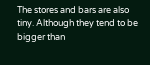The stores and bars are also tiny. Although they tend to be bigger than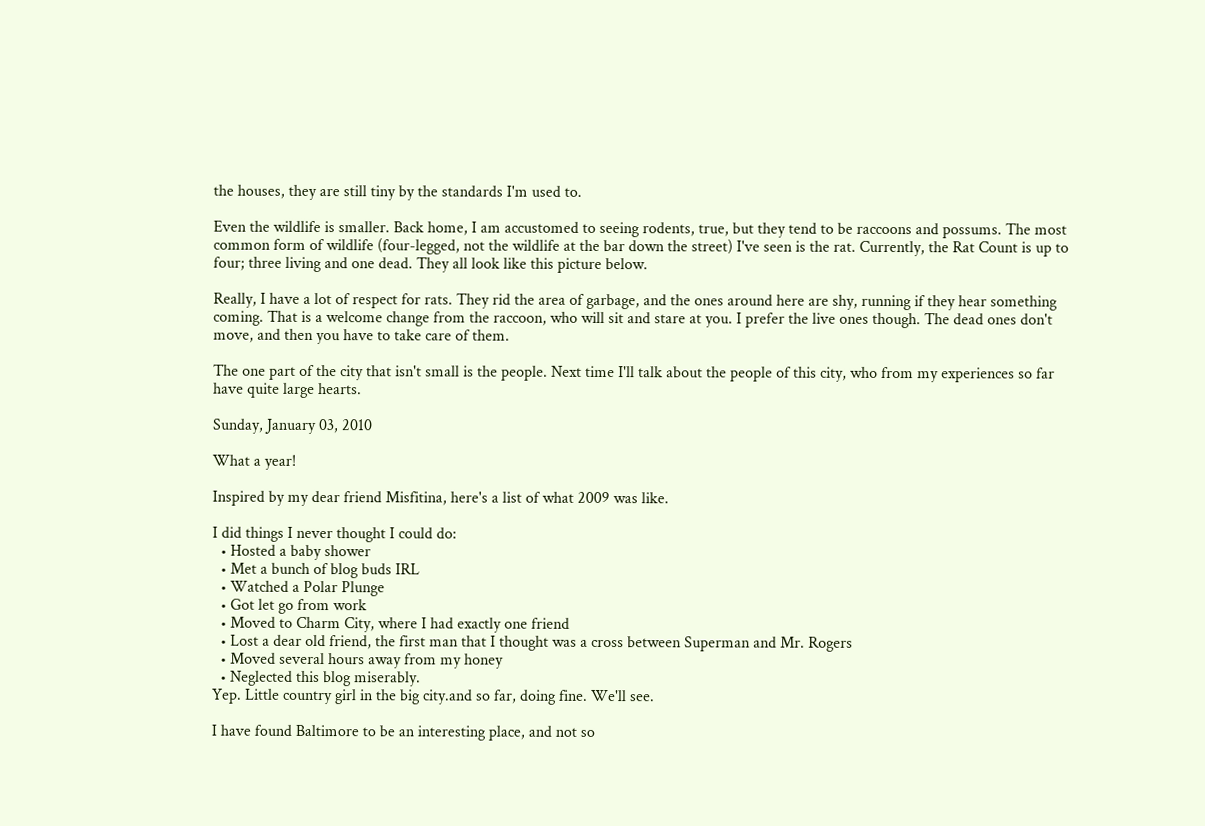the houses, they are still tiny by the standards I'm used to.

Even the wildlife is smaller. Back home, I am accustomed to seeing rodents, true, but they tend to be raccoons and possums. The most common form of wildlife (four-legged, not the wildlife at the bar down the street) I've seen is the rat. Currently, the Rat Count is up to four; three living and one dead. They all look like this picture below.

Really, I have a lot of respect for rats. They rid the area of garbage, and the ones around here are shy, running if they hear something coming. That is a welcome change from the raccoon, who will sit and stare at you. I prefer the live ones though. The dead ones don't move, and then you have to take care of them.

The one part of the city that isn't small is the people. Next time I'll talk about the people of this city, who from my experiences so far have quite large hearts.

Sunday, January 03, 2010

What a year!

Inspired by my dear friend Misfitina, here's a list of what 2009 was like.

I did things I never thought I could do:
  • Hosted a baby shower
  • Met a bunch of blog buds IRL
  • Watched a Polar Plunge
  • Got let go from work
  • Moved to Charm City, where I had exactly one friend
  • Lost a dear old friend, the first man that I thought was a cross between Superman and Mr. Rogers
  • Moved several hours away from my honey
  • Neglected this blog miserably.
Yep. Little country girl in the big city.and so far, doing fine. We'll see.

I have found Baltimore to be an interesting place, and not so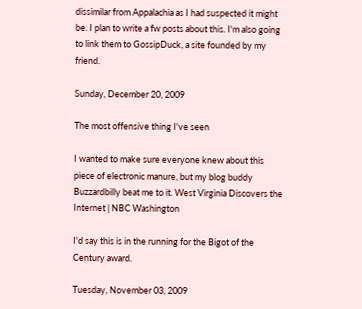dissimilar from Appalachia as I had suspected it might be. I plan to write a fw posts about this. I'm also going to link them to GossipDuck, a site founded by my friend.

Sunday, December 20, 2009

The most offensive thing I've seen

I wanted to make sure everyone knew about this piece of electronic manure, but my blog buddy Buzzardbilly beat me to it. West Virginia Discovers the Internet | NBC Washington

I'd say this is in the running for the Bigot of the Century award.

Tuesday, November 03, 2009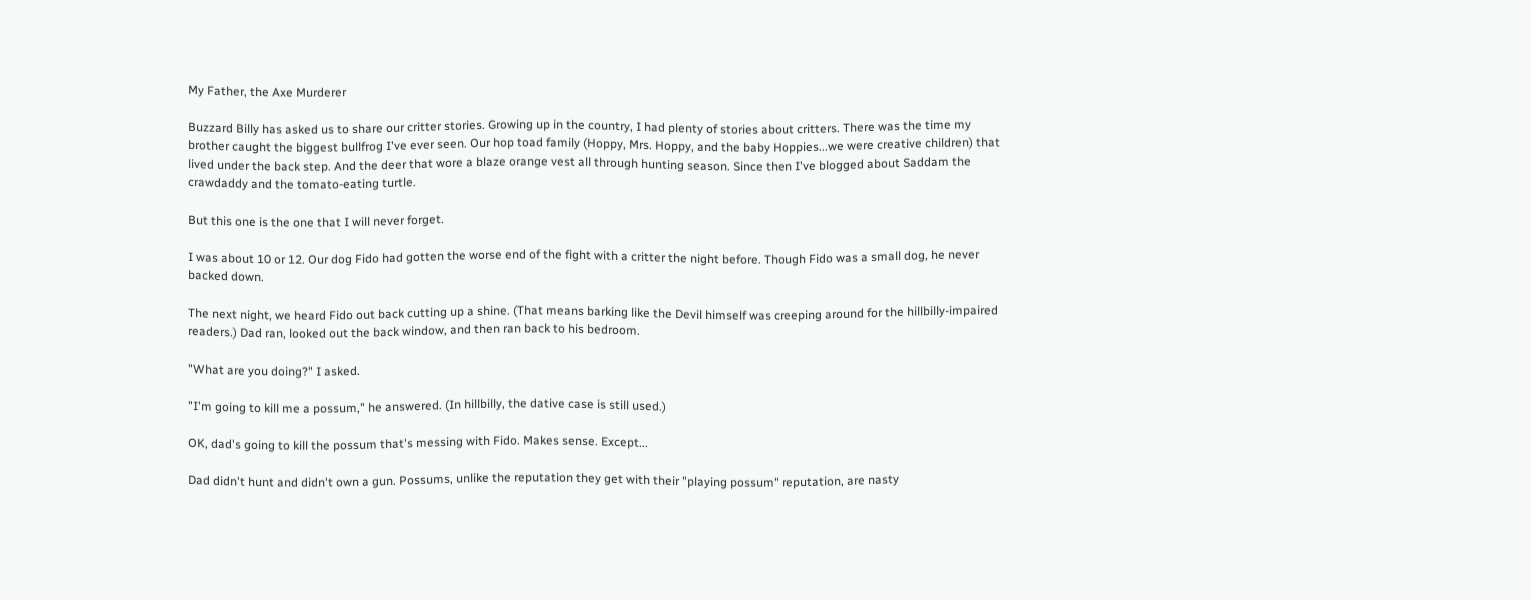My Father, the Axe Murderer

Buzzard Billy has asked us to share our critter stories. Growing up in the country, I had plenty of stories about critters. There was the time my brother caught the biggest bullfrog I've ever seen. Our hop toad family (Hoppy, Mrs. Hoppy, and the baby Hoppies...we were creative children) that lived under the back step. And the deer that wore a blaze orange vest all through hunting season. Since then I've blogged about Saddam the crawdaddy and the tomato-eating turtle.

But this one is the one that I will never forget.

I was about 10 or 12. Our dog Fido had gotten the worse end of the fight with a critter the night before. Though Fido was a small dog, he never backed down.

The next night, we heard Fido out back cutting up a shine. (That means barking like the Devil himself was creeping around for the hillbilly-impaired readers.) Dad ran, looked out the back window, and then ran back to his bedroom.

"What are you doing?" I asked.

"I'm going to kill me a possum," he answered. (In hillbilly, the dative case is still used.)

OK, dad's going to kill the possum that's messing with Fido. Makes sense. Except...

Dad didn't hunt and didn't own a gun. Possums, unlike the reputation they get with their "playing possum" reputation, are nasty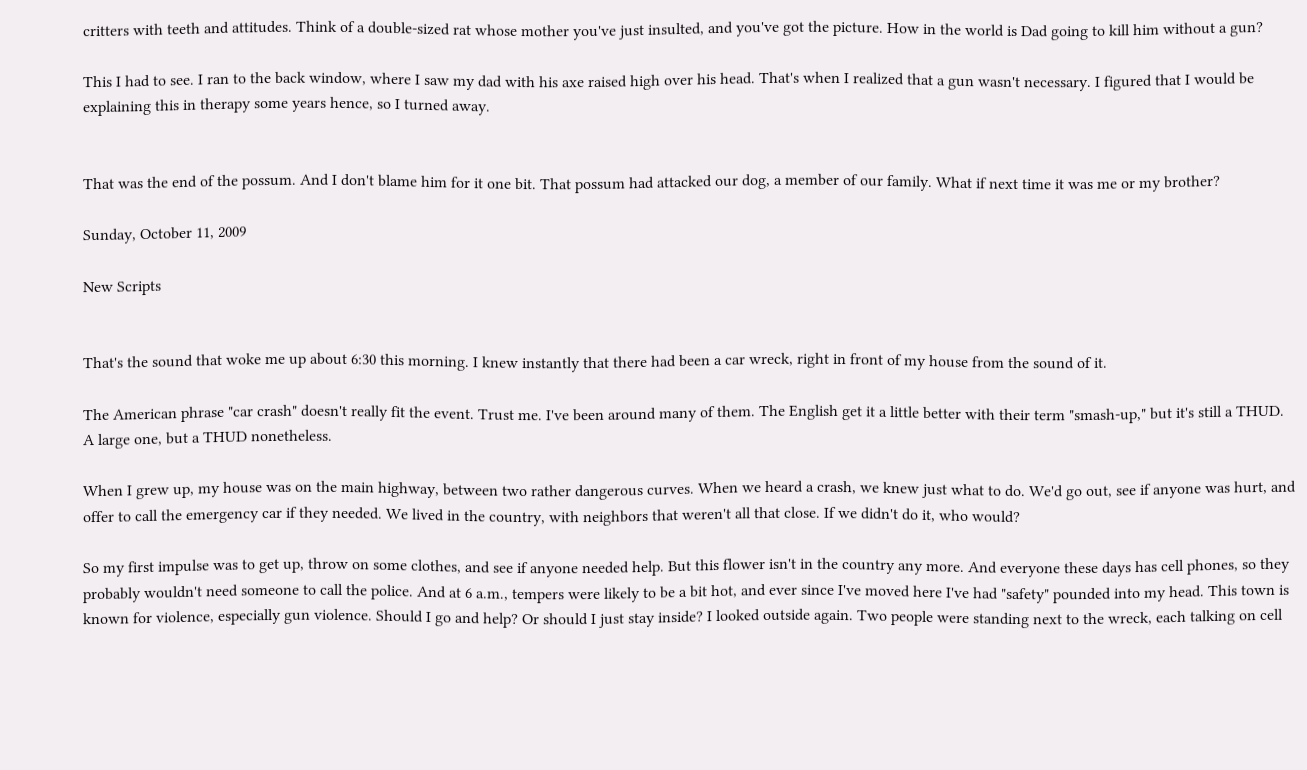critters with teeth and attitudes. Think of a double-sized rat whose mother you've just insulted, and you've got the picture. How in the world is Dad going to kill him without a gun?

This I had to see. I ran to the back window, where I saw my dad with his axe raised high over his head. That's when I realized that a gun wasn't necessary. I figured that I would be explaining this in therapy some years hence, so I turned away.


That was the end of the possum. And I don't blame him for it one bit. That possum had attacked our dog, a member of our family. What if next time it was me or my brother?

Sunday, October 11, 2009

New Scripts


That's the sound that woke me up about 6:30 this morning. I knew instantly that there had been a car wreck, right in front of my house from the sound of it.

The American phrase "car crash" doesn't really fit the event. Trust me. I've been around many of them. The English get it a little better with their term "smash-up," but it's still a THUD. A large one, but a THUD nonetheless.

When I grew up, my house was on the main highway, between two rather dangerous curves. When we heard a crash, we knew just what to do. We'd go out, see if anyone was hurt, and offer to call the emergency car if they needed. We lived in the country, with neighbors that weren't all that close. If we didn't do it, who would?

So my first impulse was to get up, throw on some clothes, and see if anyone needed help. But this flower isn't in the country any more. And everyone these days has cell phones, so they probably wouldn't need someone to call the police. And at 6 a.m., tempers were likely to be a bit hot, and ever since I've moved here I've had "safety" pounded into my head. This town is known for violence, especially gun violence. Should I go and help? Or should I just stay inside? I looked outside again. Two people were standing next to the wreck, each talking on cell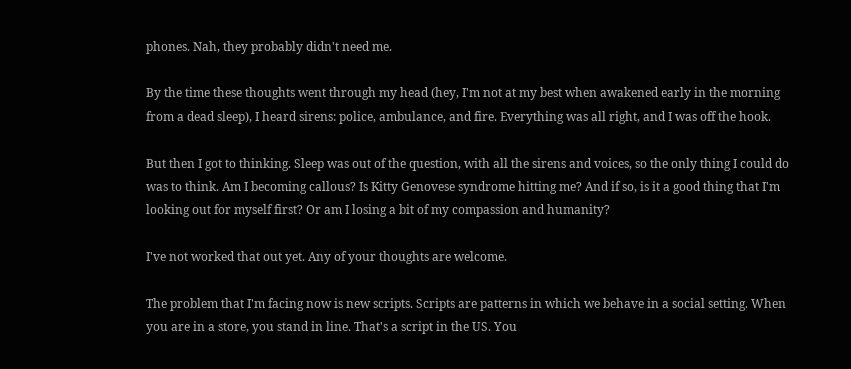phones. Nah, they probably didn't need me.

By the time these thoughts went through my head (hey, I'm not at my best when awakened early in the morning from a dead sleep), I heard sirens: police, ambulance, and fire. Everything was all right, and I was off the hook.

But then I got to thinking. Sleep was out of the question, with all the sirens and voices, so the only thing I could do was to think. Am I becoming callous? Is Kitty Genovese syndrome hitting me? And if so, is it a good thing that I'm looking out for myself first? Or am I losing a bit of my compassion and humanity?

I've not worked that out yet. Any of your thoughts are welcome.

The problem that I'm facing now is new scripts. Scripts are patterns in which we behave in a social setting. When you are in a store, you stand in line. That's a script in the US. You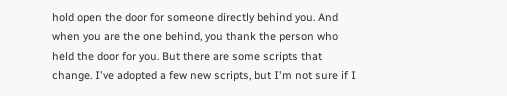hold open the door for someone directly behind you. And when you are the one behind, you thank the person who held the door for you. But there are some scripts that change. I've adopted a few new scripts, but I'm not sure if I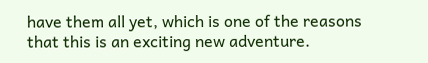have them all yet, which is one of the reasons that this is an exciting new adventure.